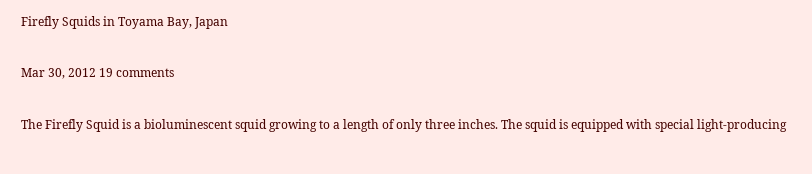Firefly Squids in Toyama Bay, Japan

Mar 30, 2012 19 comments

The Firefly Squid is a bioluminescent squid growing to a length of only three inches. The squid is equipped with special light-producing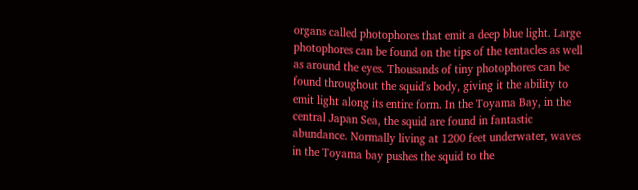organs called photophores that emit a deep blue light. Large photophores can be found on the tips of the tentacles as well as around the eyes. Thousands of tiny photophores can be found throughout the squid's body, giving it the ability to emit light along its entire form. In the Toyama Bay, in the central Japan Sea, the squid are found in fantastic abundance. Normally living at 1200 feet underwater, waves in the Toyama bay pushes the squid to the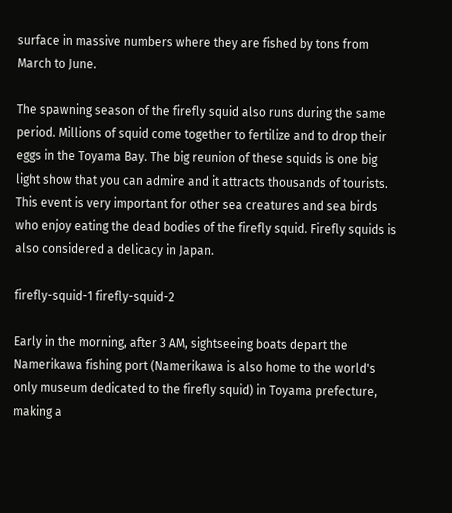surface in massive numbers where they are fished by tons from March to June.

The spawning season of the firefly squid also runs during the same period. Millions of squid come together to fertilize and to drop their eggs in the Toyama Bay. The big reunion of these squids is one big light show that you can admire and it attracts thousands of tourists. This event is very important for other sea creatures and sea birds who enjoy eating the dead bodies of the firefly squid. Firefly squids is also considered a delicacy in Japan.

firefly-squid-1 firefly-squid-2

Early in the morning, after 3 AM, sightseeing boats depart the Namerikawa fishing port (Namerikawa is also home to the world's only museum dedicated to the firefly squid) in Toyama prefecture, making a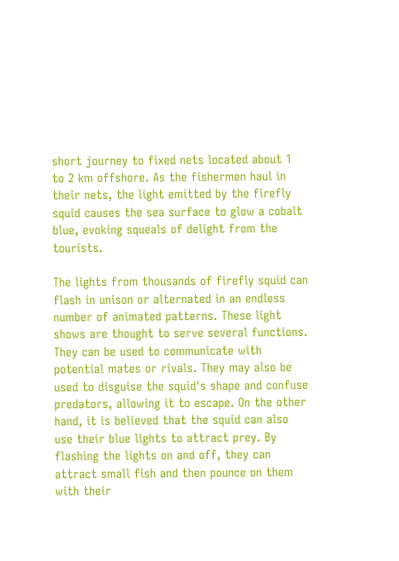short journey to fixed nets located about 1 to 2 km offshore. As the fishermen haul in their nets, the light emitted by the firefly squid causes the sea surface to glow a cobalt blue, evoking squeals of delight from the tourists.

The lights from thousands of firefly squid can flash in unison or alternated in an endless number of animated patterns. These light shows are thought to serve several functions. They can be used to communicate with potential mates or rivals. They may also be used to disguise the squid's shape and confuse predators, allowing it to escape. On the other hand, it is believed that the squid can also use their blue lights to attract prey. By flashing the lights on and off, they can attract small fish and then pounce on them with their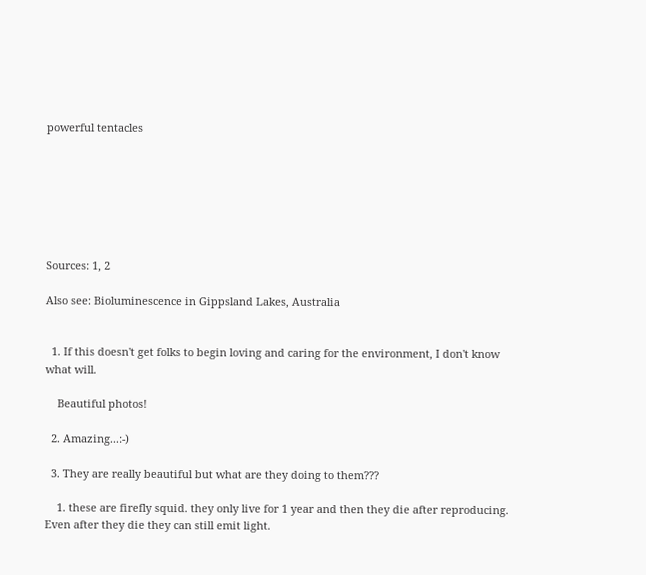powerful tentacles







Sources: 1, 2

Also see: Bioluminescence in Gippsland Lakes, Australia


  1. If this doesn't get folks to begin loving and caring for the environment, I don't know what will.

    Beautiful photos!

  2. Amazing...:-)

  3. They are really beautiful but what are they doing to them???

    1. these are firefly squid. they only live for 1 year and then they die after reproducing. Even after they die they can still emit light.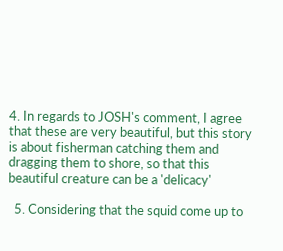4. In regards to JOSH's comment, I agree that these are very beautiful, but this story is about fisherman catching them and dragging them to shore, so that this beautiful creature can be a 'delicacy'

  5. Considering that the squid come up to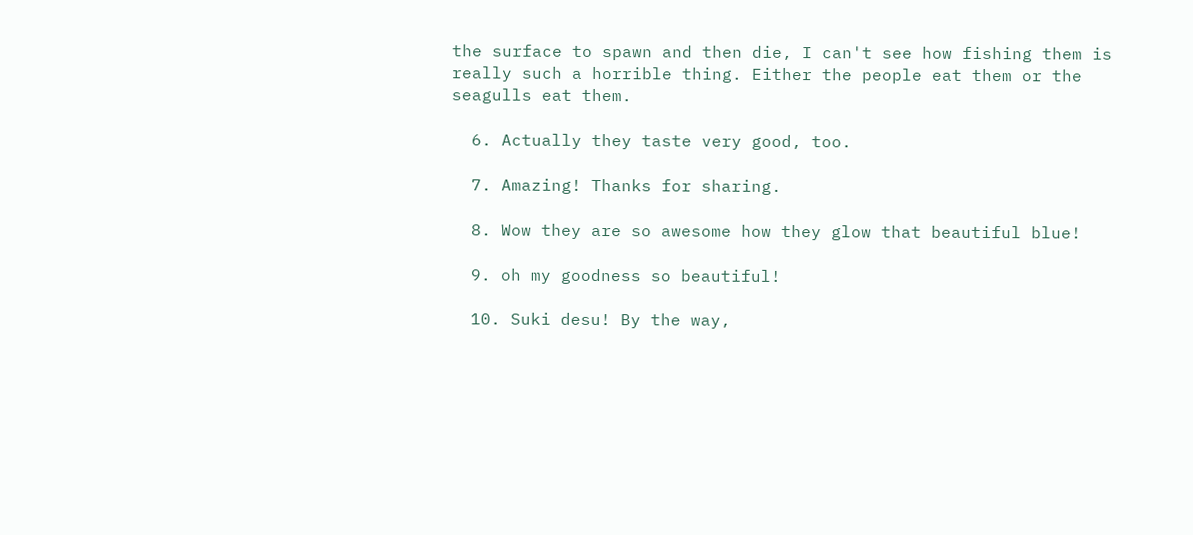the surface to spawn and then die, I can't see how fishing them is really such a horrible thing. Either the people eat them or the seagulls eat them.

  6. Actually they taste very good, too.

  7. Amazing! Thanks for sharing.

  8. Wow they are so awesome how they glow that beautiful blue!

  9. oh my goodness so beautiful!

  10. Suki desu! By the way,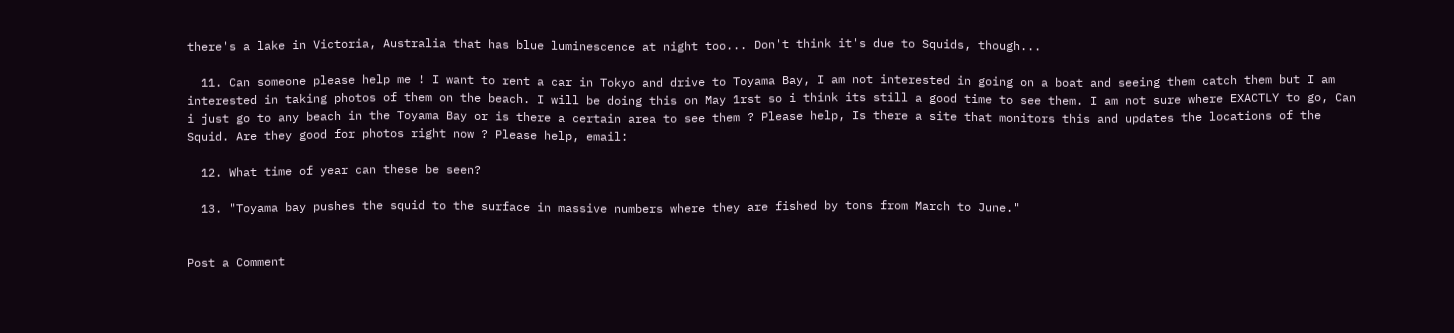there's a lake in Victoria, Australia that has blue luminescence at night too... Don't think it's due to Squids, though...

  11. Can someone please help me ! I want to rent a car in Tokyo and drive to Toyama Bay, I am not interested in going on a boat and seeing them catch them but I am interested in taking photos of them on the beach. I will be doing this on May 1rst so i think its still a good time to see them. I am not sure where EXACTLY to go, Can i just go to any beach in the Toyama Bay or is there a certain area to see them ? Please help, Is there a site that monitors this and updates the locations of the Squid. Are they good for photos right now ? Please help, email:

  12. What time of year can these be seen?

  13. "Toyama bay pushes the squid to the surface in massive numbers where they are fished by tons from March to June."


Post a Comment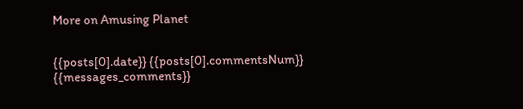More on Amusing Planet


{{posts[0].date}} {{posts[0].commentsNum}} {{messages_comments}}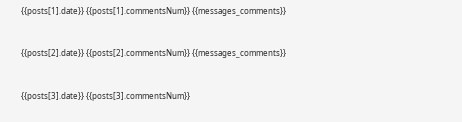{{posts[1].date}} {{posts[1].commentsNum}} {{messages_comments}}


{{posts[2].date}} {{posts[2].commentsNum}} {{messages_comments}}


{{posts[3].date}} {{posts[3].commentsNum}}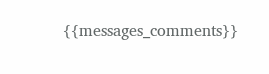{{messages_comments}}